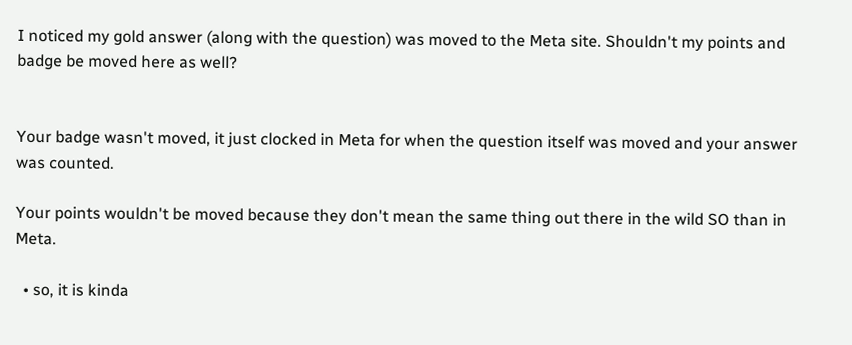I noticed my gold answer (along with the question) was moved to the Meta site. Shouldn't my points and badge be moved here as well?


Your badge wasn't moved, it just clocked in Meta for when the question itself was moved and your answer was counted.

Your points wouldn't be moved because they don't mean the same thing out there in the wild SO than in Meta.

  • so, it is kinda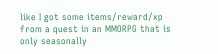like I got some items/reward/xp from a quest in an MMORPG that is only seasonally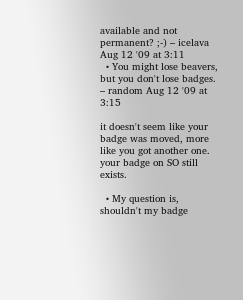available and not permanent? ;-) – icelava Aug 12 '09 at 3:11
  • You might lose beavers, but you don't lose badges. – random Aug 12 '09 at 3:15

it doesn't seem like your badge was moved, more like you got another one. your badge on SO still exists.

  • My question is, shouldn't my badge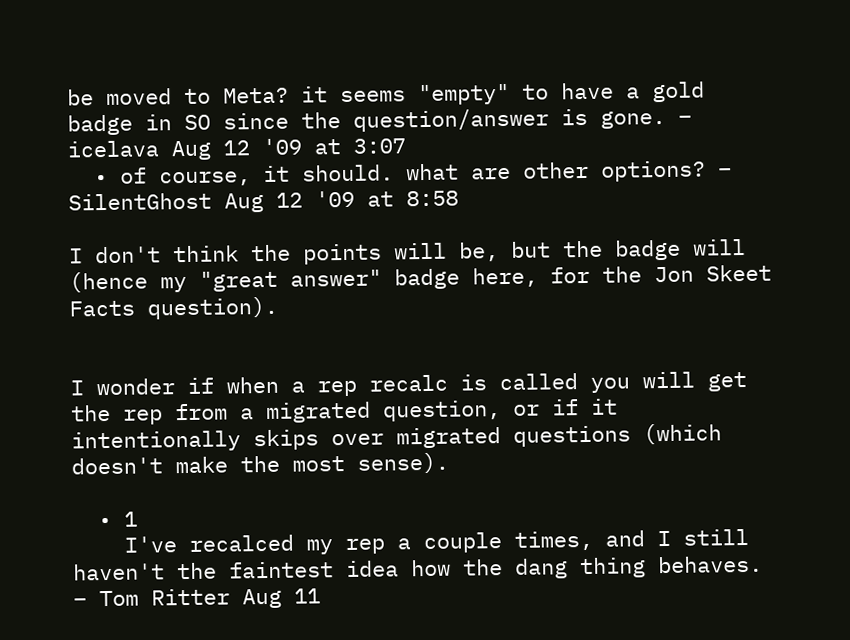be moved to Meta? it seems "empty" to have a gold badge in SO since the question/answer is gone. – icelava Aug 12 '09 at 3:07
  • of course, it should. what are other options? – SilentGhost Aug 12 '09 at 8:58

I don't think the points will be, but the badge will (hence my "great answer" badge here, for the Jon Skeet Facts question).


I wonder if when a rep recalc is called you will get the rep from a migrated question, or if it intentionally skips over migrated questions (which doesn't make the most sense).

  • 1
    I've recalced my rep a couple times, and I still haven't the faintest idea how the dang thing behaves. – Tom Ritter Aug 11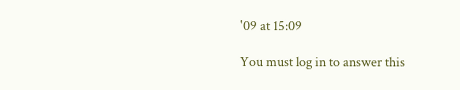'09 at 15:09

You must log in to answer this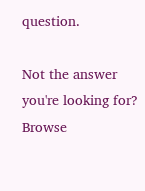question.

Not the answer you're looking for? Browse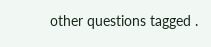other questions tagged .